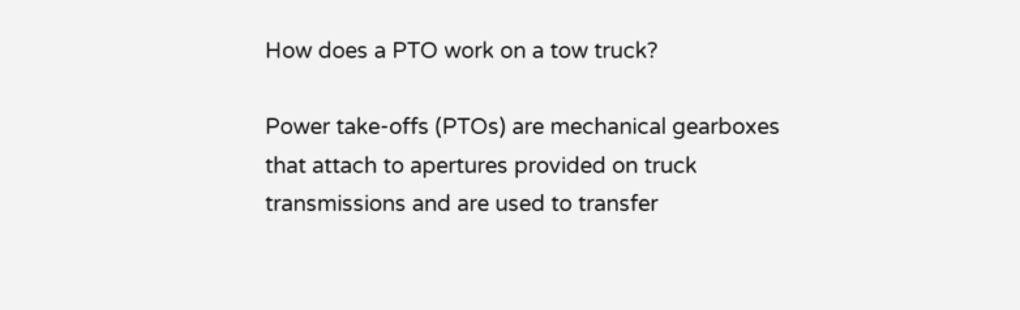How does a PTO work on a tow truck?

Power take-offs (PTOs) are mechanical gearboxes that attach to apertures provided on truck transmissions and are used to transfer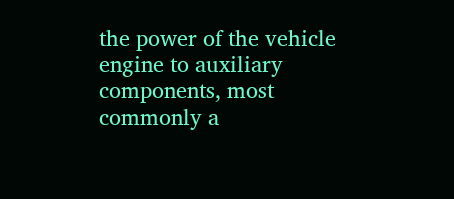the power of the vehicle engine to auxiliary components, most commonly a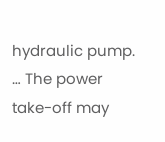hydraulic pump. … The power take-off may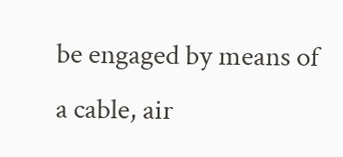be engaged by means of a cable, air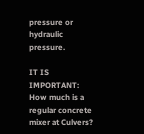pressure or hydraulic pressure.

IT IS IMPORTANT:  How much is a regular concrete mixer at Culvers?